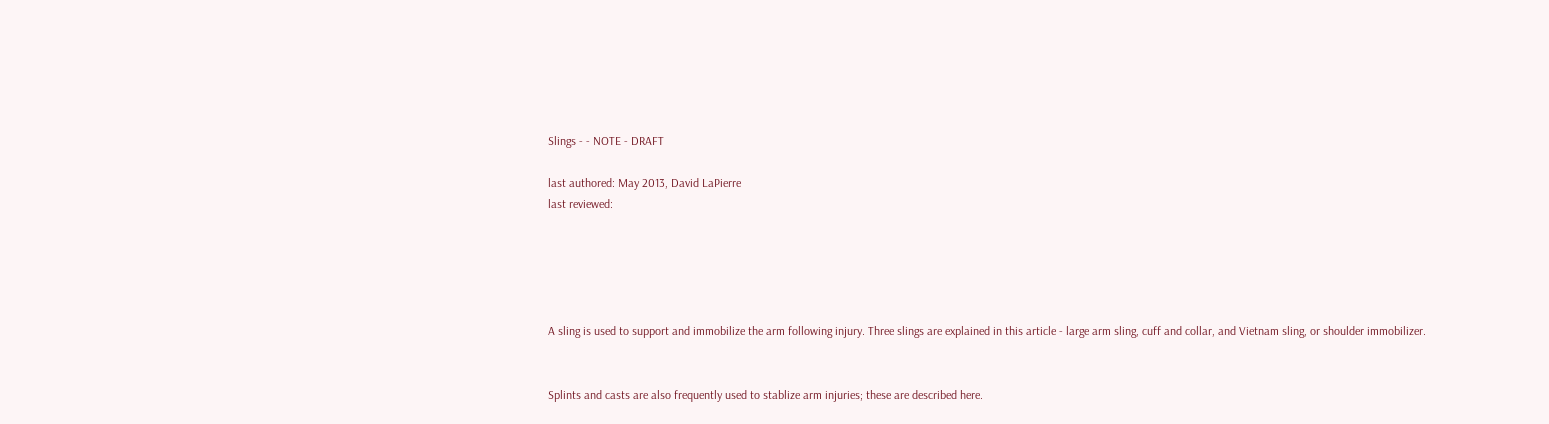Slings - - NOTE - DRAFT

last authored: May 2013, David LaPierre
last reviewed:





A sling is used to support and immobilize the arm following injury. Three slings are explained in this article - large arm sling, cuff and collar, and Vietnam sling, or shoulder immobilizer.


Splints and casts are also frequently used to stablize arm injuries; these are described here.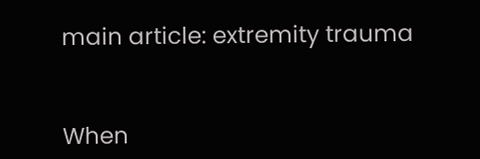main article: extremity trauma


When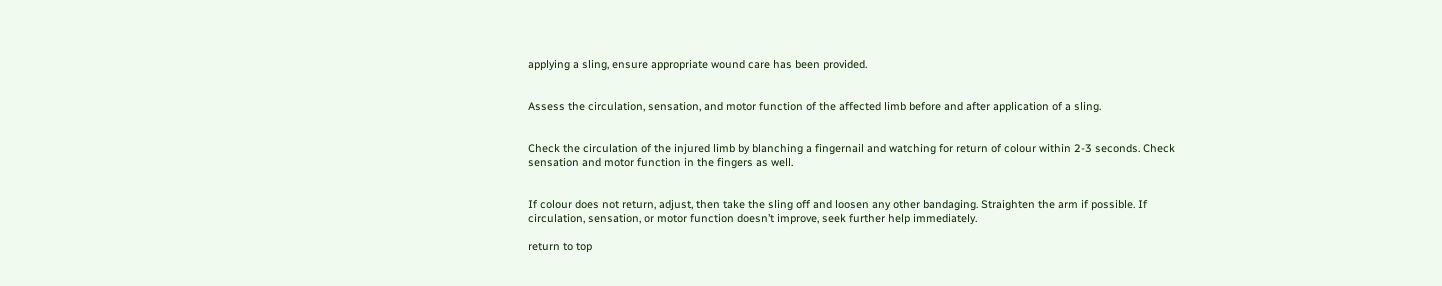applying a sling, ensure appropriate wound care has been provided.


Assess the circulation, sensation, and motor function of the affected limb before and after application of a sling.


Check the circulation of the injured limb by blanching a fingernail and watching for return of colour within 2-3 seconds. Check sensation and motor function in the fingers as well.


If colour does not return, adjust, then take the sling off and loosen any other bandaging. Straighten the arm if possible. If circulation, sensation, or motor function doesn’t improve, seek further help immediately.

return to top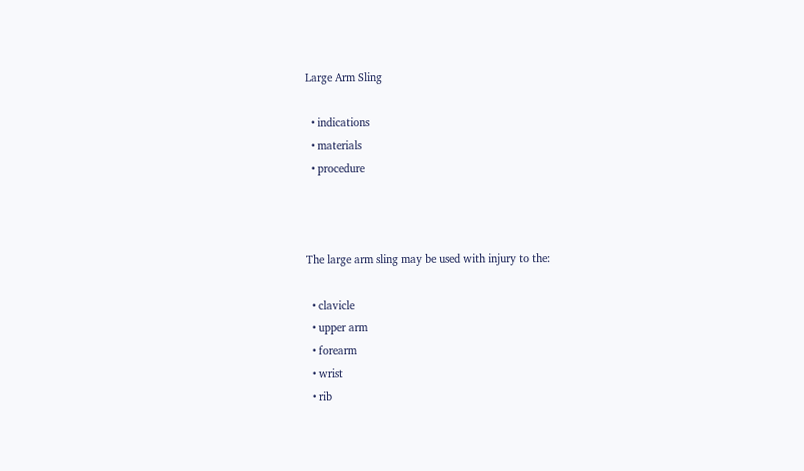Large Arm Sling

  • indications
  • materials
  • procedure



The large arm sling may be used with injury to the:

  • clavicle
  • upper arm
  • forearm
  • wrist
  • rib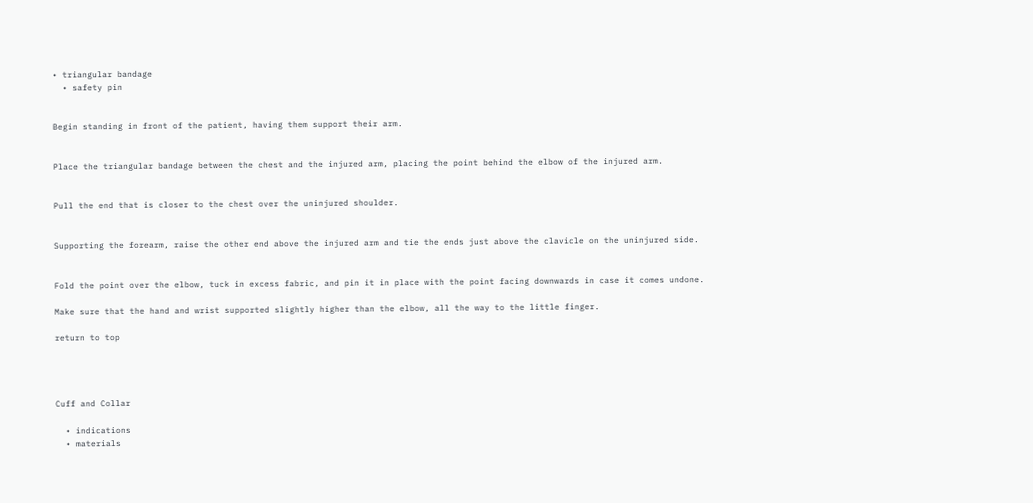• triangular bandage
  • safety pin


Begin standing in front of the patient, having them support their arm.


Place the triangular bandage between the chest and the injured arm, placing the point behind the elbow of the injured arm.


Pull the end that is closer to the chest over the uninjured shoulder.


Supporting the forearm, raise the other end above the injured arm and tie the ends just above the clavicle on the uninjured side.


Fold the point over the elbow, tuck in excess fabric, and pin it in place with the point facing downwards in case it comes undone.

Make sure that the hand and wrist supported slightly higher than the elbow, all the way to the little finger.

return to top




Cuff and Collar

  • indications
  • materials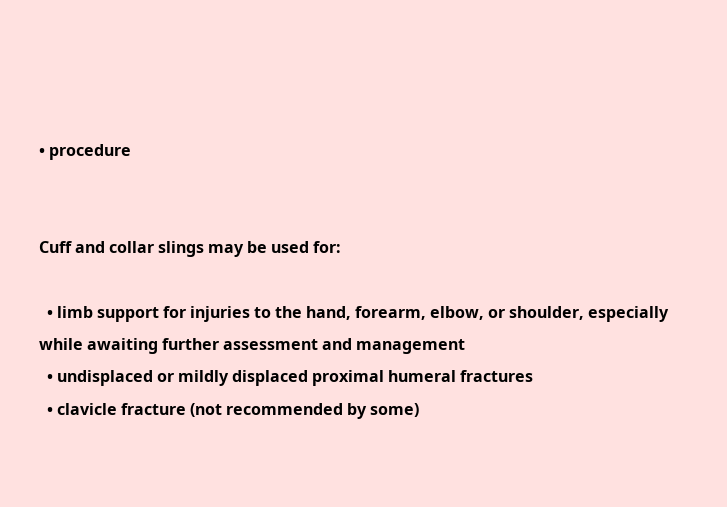• procedure


Cuff and collar slings may be used for:

  • limb support for injuries to the hand, forearm, elbow, or shoulder, especially while awaiting further assessment and management
  • undisplaced or mildly displaced proximal humeral fractures
  • clavicle fracture (not recommended by some)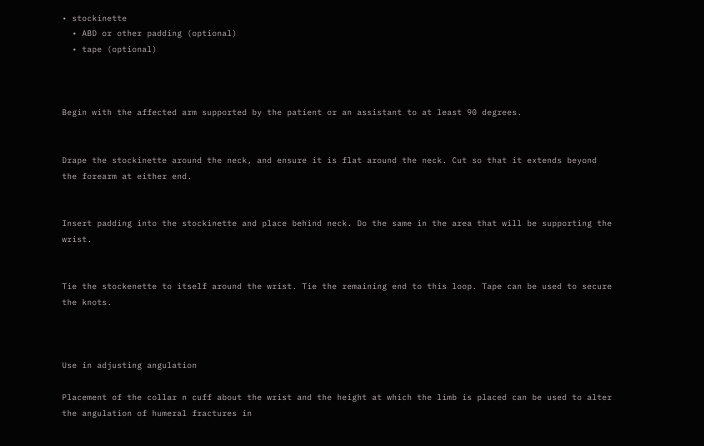• stockinette
  • ABD or other padding (optional)
  • tape (optional)



Begin with the affected arm supported by the patient or an assistant to at least 90 degrees.


Drape the stockinette around the neck, and ensure it is flat around the neck. Cut so that it extends beyond the forearm at either end.


Insert padding into the stockinette and place behind neck. Do the same in the area that will be supporting the wrist.


Tie the stockenette to itself around the wrist. Tie the remaining end to this loop. Tape can be used to secure the knots.



Use in adjusting angulation

Placement of the collar n cuff about the wrist and the height at which the limb is placed can be used to alter the angulation of humeral fractures in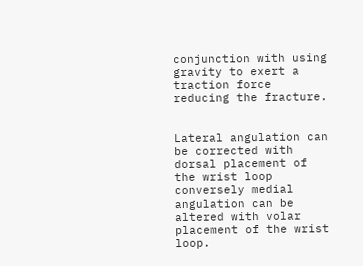conjunction with using gravity to exert a traction force reducing the fracture.


Lateral angulation can be corrected with dorsal placement of the wrist loop conversely medial angulation can be altered with volar placement of the wrist loop.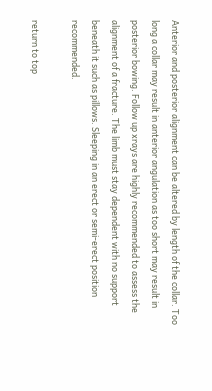Anterior and posterior alignment can be altered by length of the collar. Too long a collar may result in anterior angulation as too short may result in posterior bowing. Follow up xrays are highly recommended to assess the alignment of a fracture. The limb must stay dependent with no support beneath it such as pillows. Sleeping in an erect or semi-erect position recommended.

return to top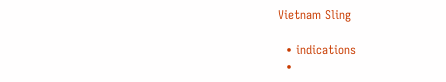Vietnam Sling

  • indications
  •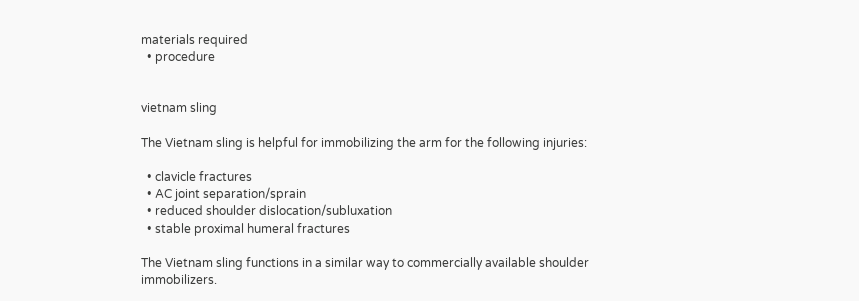materials required
  • procedure


vietnam sling

The Vietnam sling is helpful for immobilizing the arm for the following injuries:

  • clavicle fractures
  • AC joint separation/sprain
  • reduced shoulder dislocation/subluxation
  • stable proximal humeral fractures

The Vietnam sling functions in a similar way to commercially available shoulder immobilizers.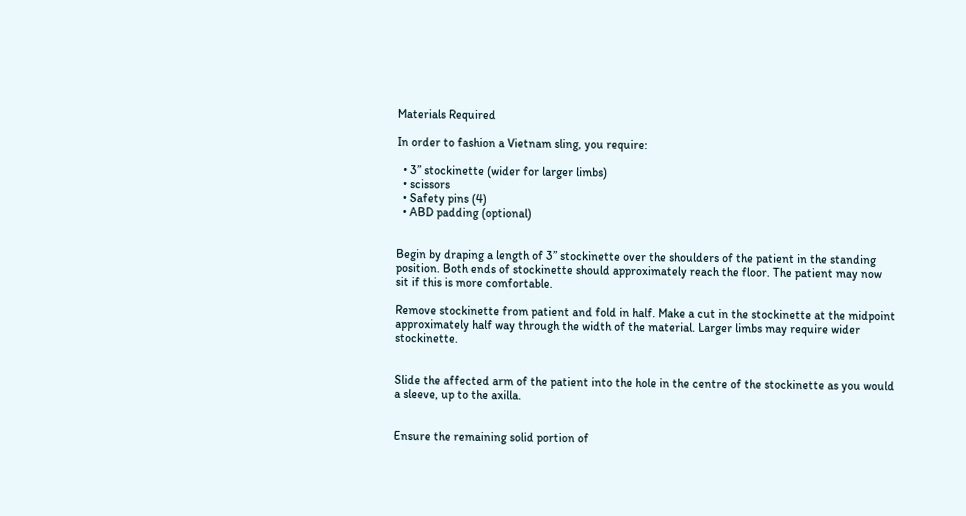Materials Required

In order to fashion a Vietnam sling, you require:

  • 3” stockinette (wider for larger limbs)
  • scissors
  • Safety pins (4)
  • ABD padding (optional)


Begin by draping a length of 3” stockinette over the shoulders of the patient in the standing position. Both ends of stockinette should approximately reach the floor. The patient may now sit if this is more comfortable.

Remove stockinette from patient and fold in half. Make a cut in the stockinette at the midpoint approximately half way through the width of the material. Larger limbs may require wider stockinette.


Slide the affected arm of the patient into the hole in the centre of the stockinette as you would a sleeve, up to the axilla.


Ensure the remaining solid portion of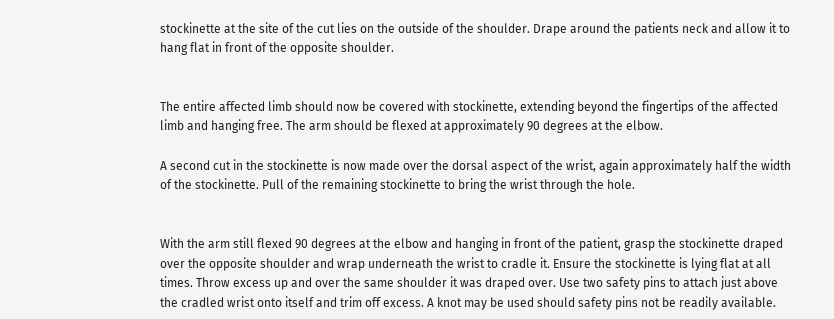stockinette at the site of the cut lies on the outside of the shoulder. Drape around the patients neck and allow it to hang flat in front of the opposite shoulder.


The entire affected limb should now be covered with stockinette, extending beyond the fingertips of the affected limb and hanging free. The arm should be flexed at approximately 90 degrees at the elbow.

A second cut in the stockinette is now made over the dorsal aspect of the wrist, again approximately half the width of the stockinette. Pull of the remaining stockinette to bring the wrist through the hole.


With the arm still flexed 90 degrees at the elbow and hanging in front of the patient, grasp the stockinette draped over the opposite shoulder and wrap underneath the wrist to cradle it. Ensure the stockinette is lying flat at all times. Throw excess up and over the same shoulder it was draped over. Use two safety pins to attach just above the cradled wrist onto itself and trim off excess. A knot may be used should safety pins not be readily available.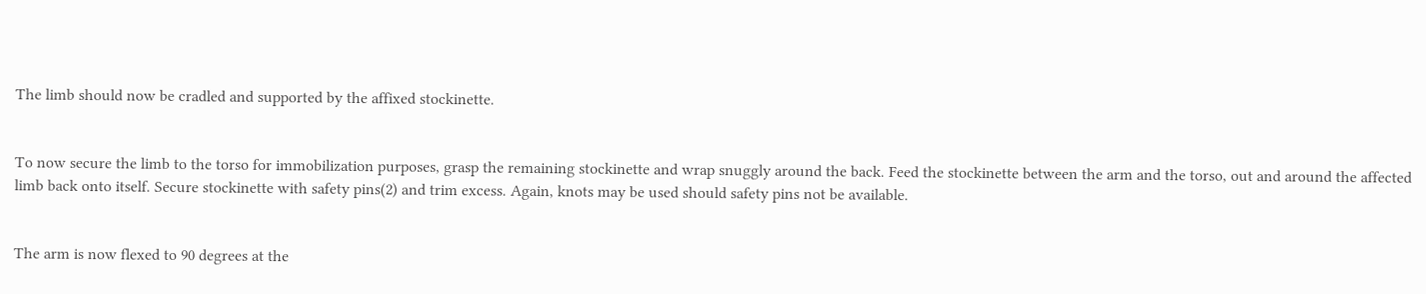The limb should now be cradled and supported by the affixed stockinette.


To now secure the limb to the torso for immobilization purposes, grasp the remaining stockinette and wrap snuggly around the back. Feed the stockinette between the arm and the torso, out and around the affected limb back onto itself. Secure stockinette with safety pins(2) and trim excess. Again, knots may be used should safety pins not be available.


The arm is now flexed to 90 degrees at the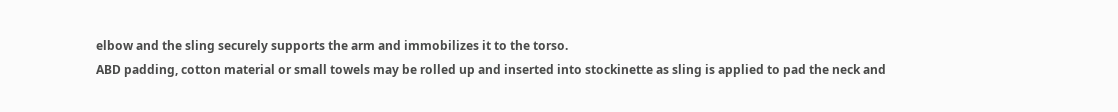elbow and the sling securely supports the arm and immobilizes it to the torso.
ABD padding, cotton material or small towels may be rolled up and inserted into stockinette as sling is applied to pad the neck and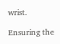wrist.

Ensuring the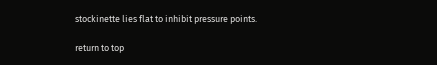stockinette lies flat to inhibit pressure points.

return to top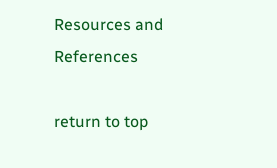Resources and References

return to top